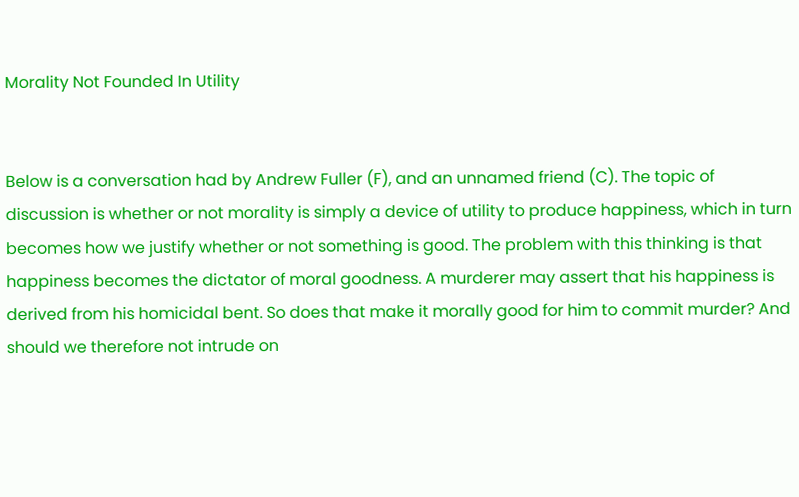Morality Not Founded In Utility


Below is a conversation had by Andrew Fuller (F), and an unnamed friend (C). The topic of discussion is whether or not morality is simply a device of utility to produce happiness, which in turn becomes how we justify whether or not something is good. The problem with this thinking is that happiness becomes the dictator of moral goodness. A murderer may assert that his happiness is derived from his homicidal bent. So does that make it morally good for him to commit murder? And should we therefore not intrude on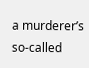a murderer’s so-called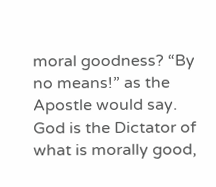moral goodness? “By no means!” as the Apostle would say. God is the Dictator of what is morally good,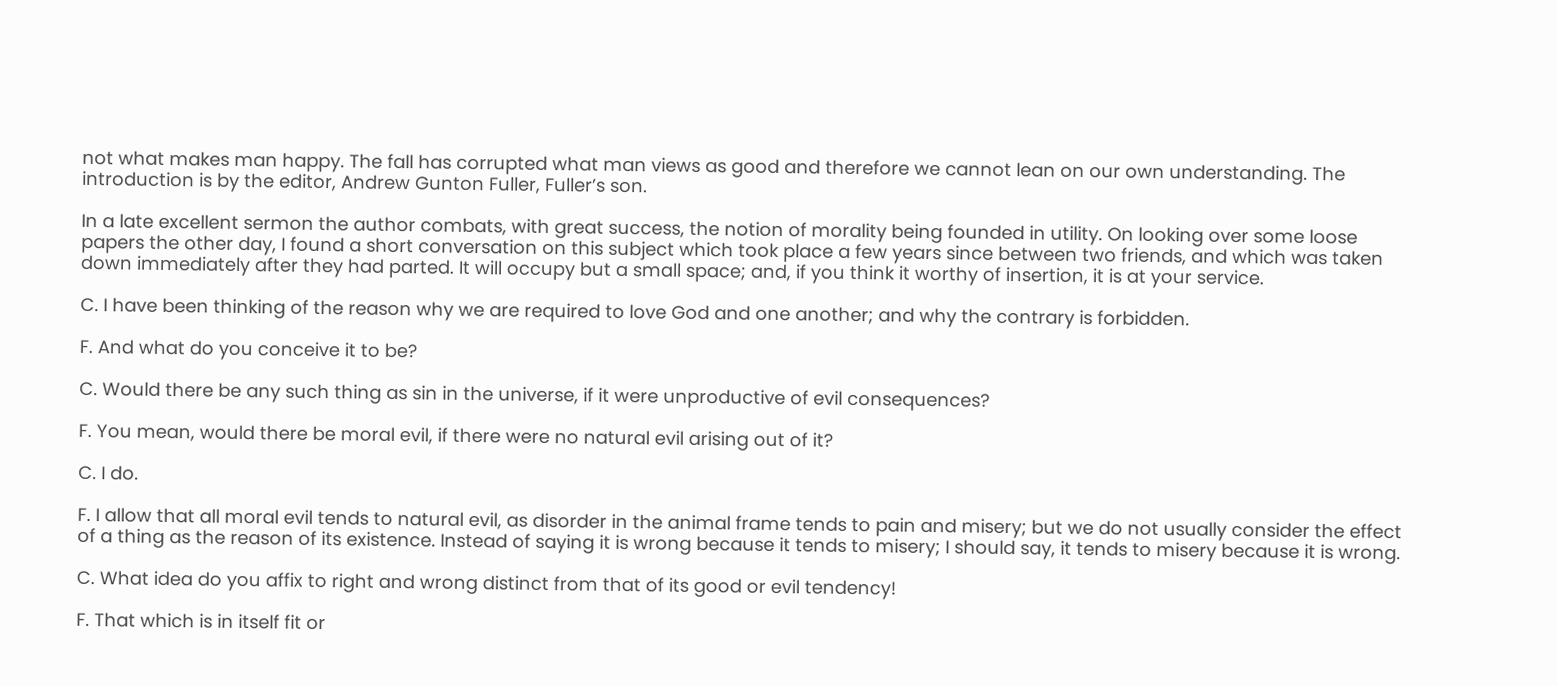not what makes man happy. The fall has corrupted what man views as good and therefore we cannot lean on our own understanding. The introduction is by the editor, Andrew Gunton Fuller, Fuller’s son.

In a late excellent sermon the author combats, with great success, the notion of morality being founded in utility. On looking over some loose papers the other day, I found a short conversation on this subject which took place a few years since between two friends, and which was taken down immediately after they had parted. It will occupy but a small space; and, if you think it worthy of insertion, it is at your service.

C. I have been thinking of the reason why we are required to love God and one another; and why the contrary is forbidden.

F. And what do you conceive it to be?

C. Would there be any such thing as sin in the universe, if it were unproductive of evil consequences?

F. You mean, would there be moral evil, if there were no natural evil arising out of it?

C. I do.

F. I allow that all moral evil tends to natural evil, as disorder in the animal frame tends to pain and misery; but we do not usually consider the effect of a thing as the reason of its existence. Instead of saying it is wrong because it tends to misery; I should say, it tends to misery because it is wrong.

C. What idea do you affix to right and wrong distinct from that of its good or evil tendency!

F. That which is in itself fit or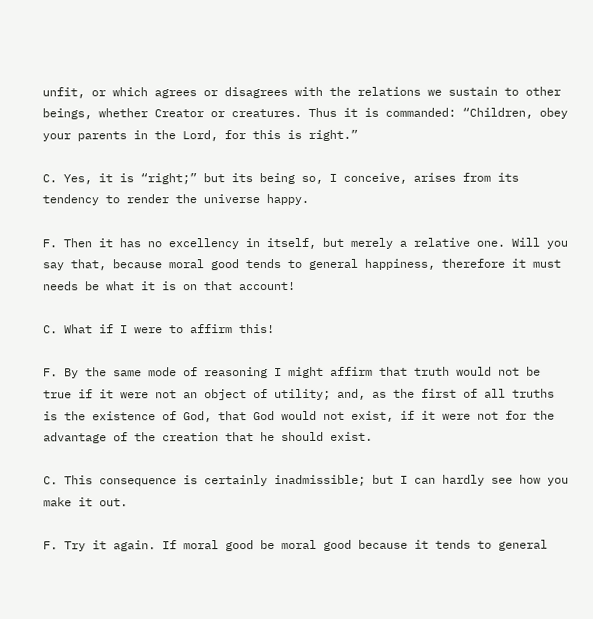unfit, or which agrees or disagrees with the relations we sustain to other beings, whether Creator or creatures. Thus it is commanded: “Children, obey your parents in the Lord, for this is right.”

C. Yes, it is “right;” but its being so, I conceive, arises from its tendency to render the universe happy.

F. Then it has no excellency in itself, but merely a relative one. Will you say that, because moral good tends to general happiness, therefore it must needs be what it is on that account!

C. What if I were to affirm this!

F. By the same mode of reasoning I might affirm that truth would not be true if it were not an object of utility; and, as the first of all truths is the existence of God, that God would not exist, if it were not for the advantage of the creation that he should exist.

C. This consequence is certainly inadmissible; but I can hardly see how you make it out.

F. Try it again. If moral good be moral good because it tends to general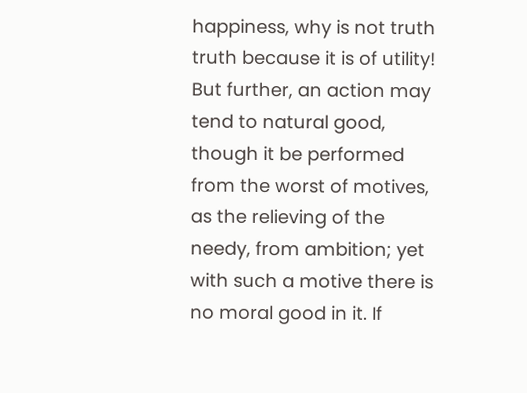happiness, why is not truth truth because it is of utility! But further, an action may tend to natural good, though it be performed from the worst of motives, as the relieving of the needy, from ambition; yet with such a motive there is no moral good in it. If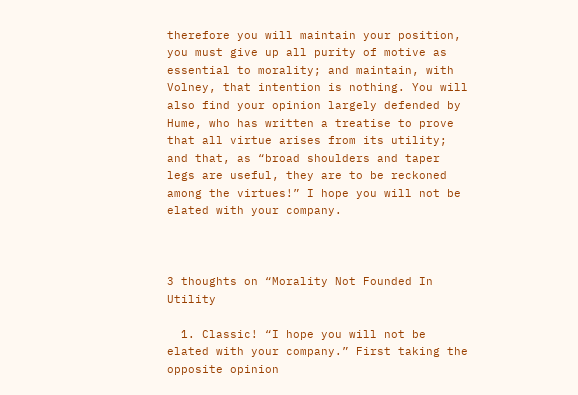therefore you will maintain your position, you must give up all purity of motive as essential to morality; and maintain, with Volney, that intention is nothing. You will also find your opinion largely defended by Hume, who has written a treatise to prove that all virtue arises from its utility; and that, as “broad shoulders and taper legs are useful, they are to be reckoned among the virtues!” I hope you will not be elated with your company.



3 thoughts on “Morality Not Founded In Utility

  1. Classic! “I hope you will not be elated with your company.” First taking the opposite opinion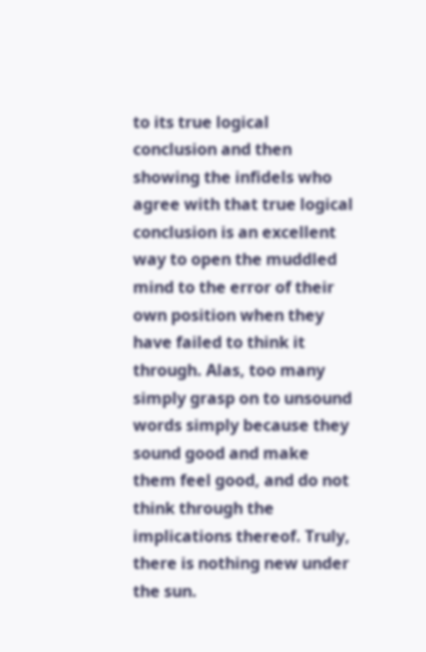to its true logical conclusion and then showing the infidels who agree with that true logical conclusion is an excellent way to open the muddled mind to the error of their own position when they have failed to think it through. Alas, too many simply grasp on to unsound words simply because they sound good and make them feel good, and do not think through the implications thereof. Truly, there is nothing new under the sun.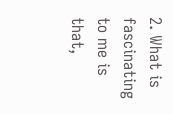2. What is fascinating to me is that,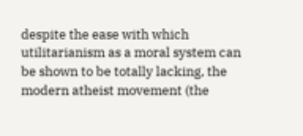despite the ease with which utilitarianism as a moral system can be shown to be totally lacking, the modern atheist movement (the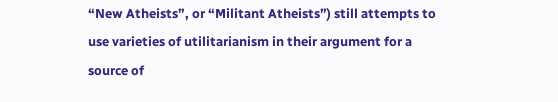“New Atheists”, or “Militant Atheists”) still attempts to use varieties of utilitarianism in their argument for a source of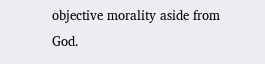objective morality aside from God.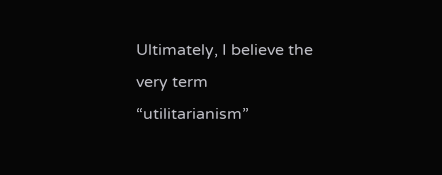Ultimately, I believe the very term “utilitarianism”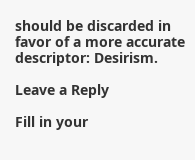should be discarded in favor of a more accurate descriptor: Desirism.

Leave a Reply

Fill in your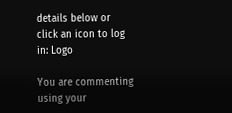details below or click an icon to log in: Logo

You are commenting using your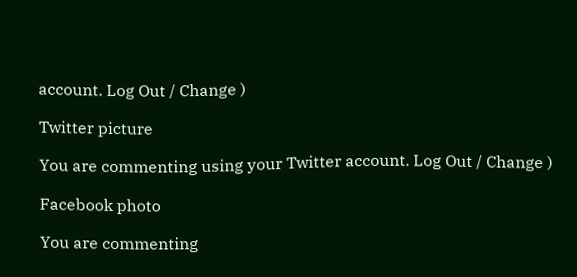account. Log Out / Change )

Twitter picture

You are commenting using your Twitter account. Log Out / Change )

Facebook photo

You are commenting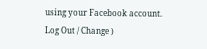using your Facebook account. Log Out / Change )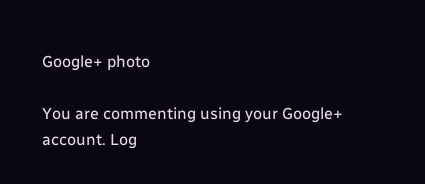Google+ photo

You are commenting using your Google+ account. Log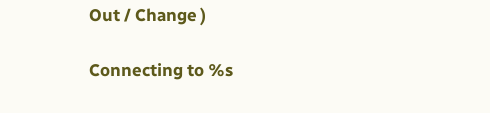Out / Change )

Connecting to %s